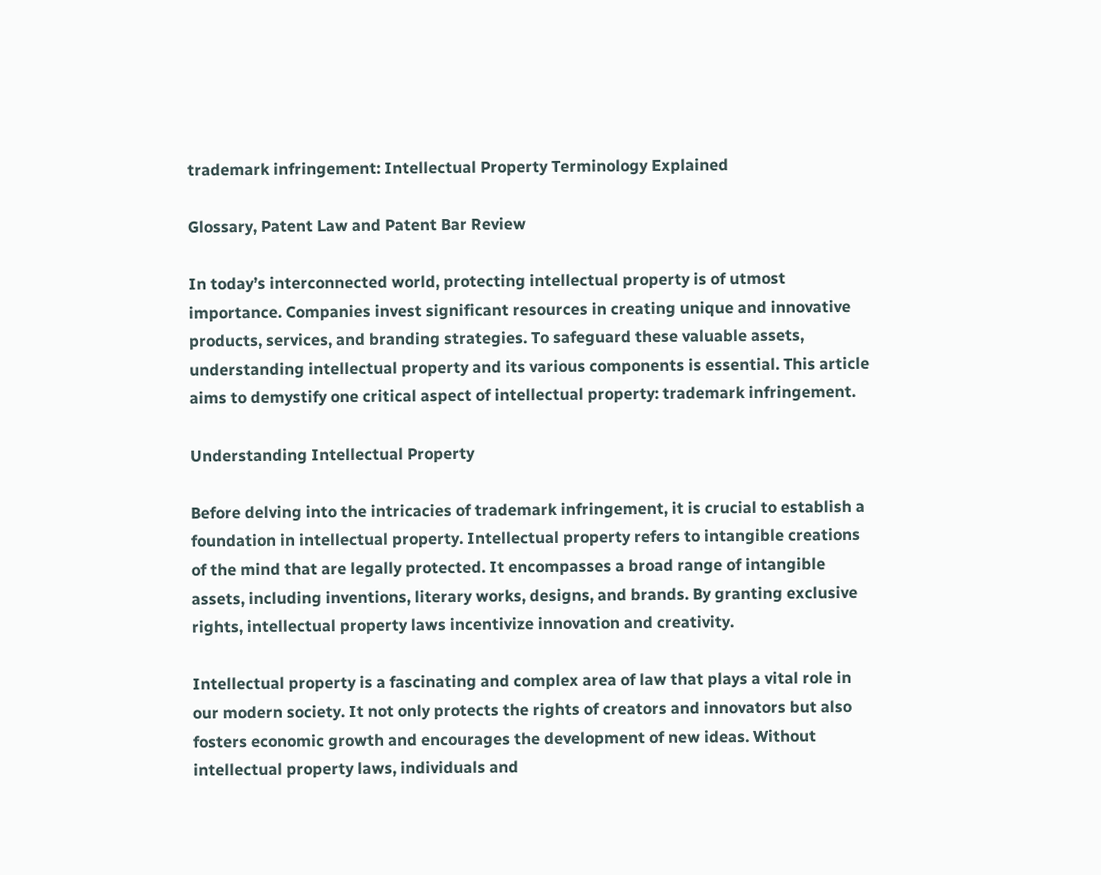trademark infringement: Intellectual Property Terminology Explained

Glossary, Patent Law and Patent Bar Review

In today’s interconnected world, protecting intellectual property is of utmost importance. Companies invest significant resources in creating unique and innovative products, services, and branding strategies. To safeguard these valuable assets, understanding intellectual property and its various components is essential. This article aims to demystify one critical aspect of intellectual property: trademark infringement.

Understanding Intellectual Property

Before delving into the intricacies of trademark infringement, it is crucial to establish a foundation in intellectual property. Intellectual property refers to intangible creations of the mind that are legally protected. It encompasses a broad range of intangible assets, including inventions, literary works, designs, and brands. By granting exclusive rights, intellectual property laws incentivize innovation and creativity.

Intellectual property is a fascinating and complex area of law that plays a vital role in our modern society. It not only protects the rights of creators and innovators but also fosters economic growth and encourages the development of new ideas. Without intellectual property laws, individuals and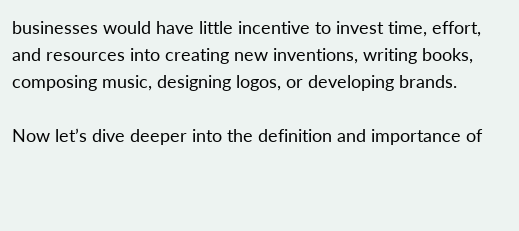businesses would have little incentive to invest time, effort, and resources into creating new inventions, writing books, composing music, designing logos, or developing brands.

Now let’s dive deeper into the definition and importance of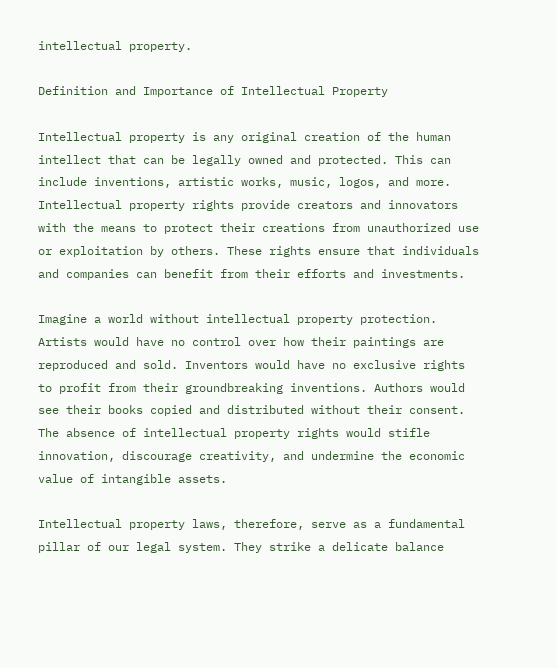intellectual property.

Definition and Importance of Intellectual Property

Intellectual property is any original creation of the human intellect that can be legally owned and protected. This can include inventions, artistic works, music, logos, and more. Intellectual property rights provide creators and innovators with the means to protect their creations from unauthorized use or exploitation by others. These rights ensure that individuals and companies can benefit from their efforts and investments.

Imagine a world without intellectual property protection. Artists would have no control over how their paintings are reproduced and sold. Inventors would have no exclusive rights to profit from their groundbreaking inventions. Authors would see their books copied and distributed without their consent. The absence of intellectual property rights would stifle innovation, discourage creativity, and undermine the economic value of intangible assets.

Intellectual property laws, therefore, serve as a fundamental pillar of our legal system. They strike a delicate balance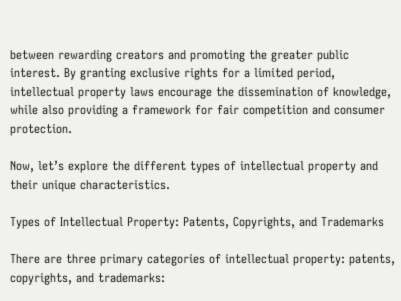between rewarding creators and promoting the greater public interest. By granting exclusive rights for a limited period, intellectual property laws encourage the dissemination of knowledge, while also providing a framework for fair competition and consumer protection.

Now, let’s explore the different types of intellectual property and their unique characteristics.

Types of Intellectual Property: Patents, Copyrights, and Trademarks

There are three primary categories of intellectual property: patents, copyrights, and trademarks: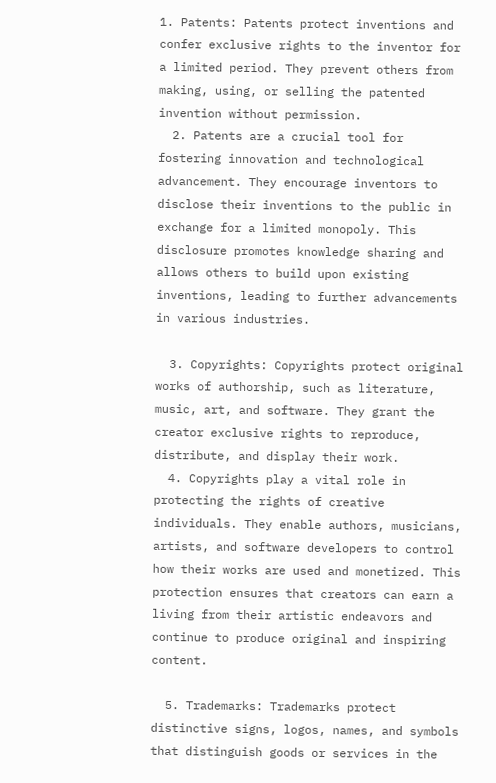1. Patents: Patents protect inventions and confer exclusive rights to the inventor for a limited period. They prevent others from making, using, or selling the patented invention without permission.
  2. Patents are a crucial tool for fostering innovation and technological advancement. They encourage inventors to disclose their inventions to the public in exchange for a limited monopoly. This disclosure promotes knowledge sharing and allows others to build upon existing inventions, leading to further advancements in various industries.

  3. Copyrights: Copyrights protect original works of authorship, such as literature, music, art, and software. They grant the creator exclusive rights to reproduce, distribute, and display their work.
  4. Copyrights play a vital role in protecting the rights of creative individuals. They enable authors, musicians, artists, and software developers to control how their works are used and monetized. This protection ensures that creators can earn a living from their artistic endeavors and continue to produce original and inspiring content.

  5. Trademarks: Trademarks protect distinctive signs, logos, names, and symbols that distinguish goods or services in the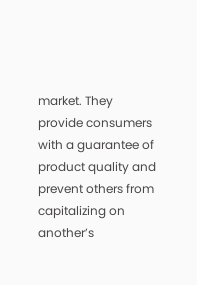market. They provide consumers with a guarantee of product quality and prevent others from capitalizing on another’s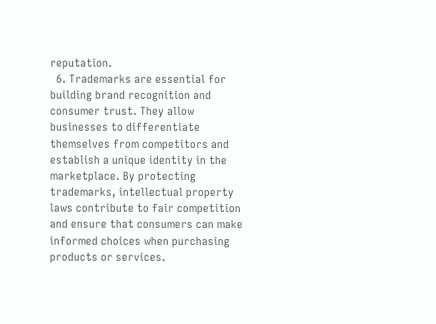reputation.
  6. Trademarks are essential for building brand recognition and consumer trust. They allow businesses to differentiate themselves from competitors and establish a unique identity in the marketplace. By protecting trademarks, intellectual property laws contribute to fair competition and ensure that consumers can make informed choices when purchasing products or services.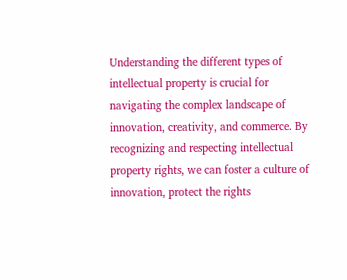Understanding the different types of intellectual property is crucial for navigating the complex landscape of innovation, creativity, and commerce. By recognizing and respecting intellectual property rights, we can foster a culture of innovation, protect the rights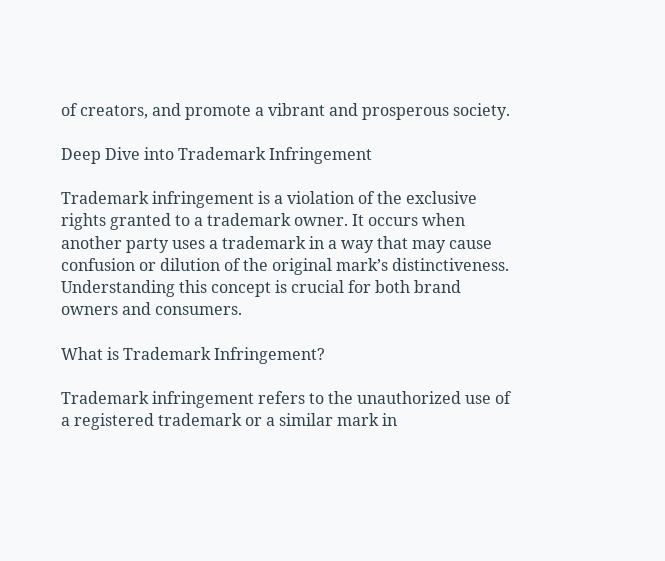of creators, and promote a vibrant and prosperous society.

Deep Dive into Trademark Infringement

Trademark infringement is a violation of the exclusive rights granted to a trademark owner. It occurs when another party uses a trademark in a way that may cause confusion or dilution of the original mark’s distinctiveness. Understanding this concept is crucial for both brand owners and consumers.

What is Trademark Infringement?

Trademark infringement refers to the unauthorized use of a registered trademark or a similar mark in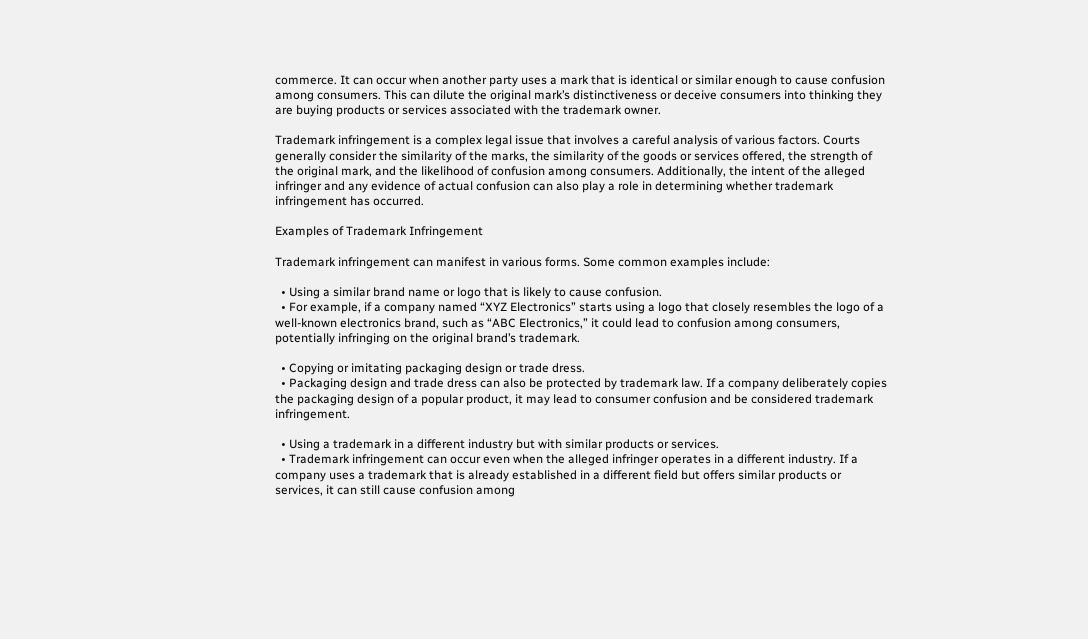commerce. It can occur when another party uses a mark that is identical or similar enough to cause confusion among consumers. This can dilute the original mark’s distinctiveness or deceive consumers into thinking they are buying products or services associated with the trademark owner.

Trademark infringement is a complex legal issue that involves a careful analysis of various factors. Courts generally consider the similarity of the marks, the similarity of the goods or services offered, the strength of the original mark, and the likelihood of confusion among consumers. Additionally, the intent of the alleged infringer and any evidence of actual confusion can also play a role in determining whether trademark infringement has occurred.

Examples of Trademark Infringement

Trademark infringement can manifest in various forms. Some common examples include:

  • Using a similar brand name or logo that is likely to cause confusion.
  • For example, if a company named “XYZ Electronics” starts using a logo that closely resembles the logo of a well-known electronics brand, such as “ABC Electronics,” it could lead to confusion among consumers, potentially infringing on the original brand’s trademark.

  • Copying or imitating packaging design or trade dress.
  • Packaging design and trade dress can also be protected by trademark law. If a company deliberately copies the packaging design of a popular product, it may lead to consumer confusion and be considered trademark infringement.

  • Using a trademark in a different industry but with similar products or services.
  • Trademark infringement can occur even when the alleged infringer operates in a different industry. If a company uses a trademark that is already established in a different field but offers similar products or services, it can still cause confusion among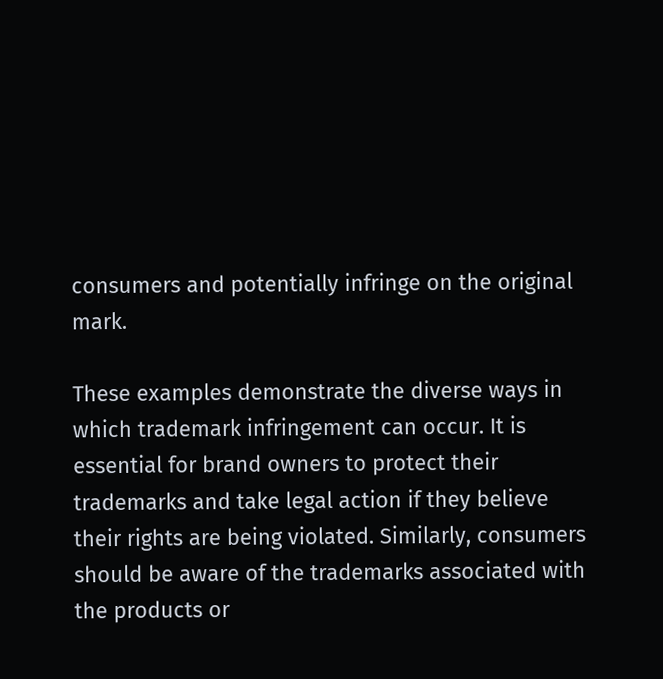consumers and potentially infringe on the original mark.

These examples demonstrate the diverse ways in which trademark infringement can occur. It is essential for brand owners to protect their trademarks and take legal action if they believe their rights are being violated. Similarly, consumers should be aware of the trademarks associated with the products or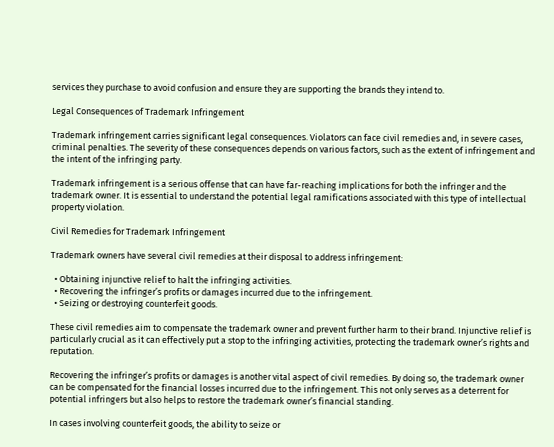services they purchase to avoid confusion and ensure they are supporting the brands they intend to.

Legal Consequences of Trademark Infringement

Trademark infringement carries significant legal consequences. Violators can face civil remedies and, in severe cases, criminal penalties. The severity of these consequences depends on various factors, such as the extent of infringement and the intent of the infringing party.

Trademark infringement is a serious offense that can have far-reaching implications for both the infringer and the trademark owner. It is essential to understand the potential legal ramifications associated with this type of intellectual property violation.

Civil Remedies for Trademark Infringement

Trademark owners have several civil remedies at their disposal to address infringement:

  • Obtaining injunctive relief to halt the infringing activities.
  • Recovering the infringer’s profits or damages incurred due to the infringement.
  • Seizing or destroying counterfeit goods.

These civil remedies aim to compensate the trademark owner and prevent further harm to their brand. Injunctive relief is particularly crucial as it can effectively put a stop to the infringing activities, protecting the trademark owner’s rights and reputation.

Recovering the infringer’s profits or damages is another vital aspect of civil remedies. By doing so, the trademark owner can be compensated for the financial losses incurred due to the infringement. This not only serves as a deterrent for potential infringers but also helps to restore the trademark owner’s financial standing.

In cases involving counterfeit goods, the ability to seize or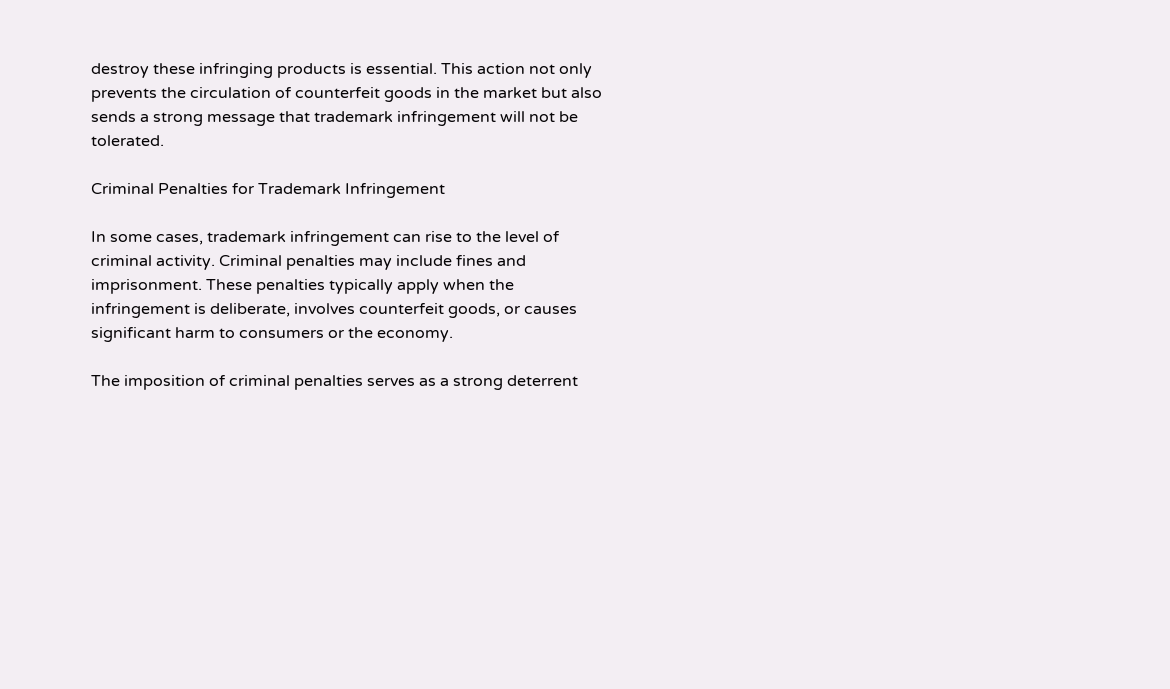destroy these infringing products is essential. This action not only prevents the circulation of counterfeit goods in the market but also sends a strong message that trademark infringement will not be tolerated.

Criminal Penalties for Trademark Infringement

In some cases, trademark infringement can rise to the level of criminal activity. Criminal penalties may include fines and imprisonment. These penalties typically apply when the infringement is deliberate, involves counterfeit goods, or causes significant harm to consumers or the economy.

The imposition of criminal penalties serves as a strong deterrent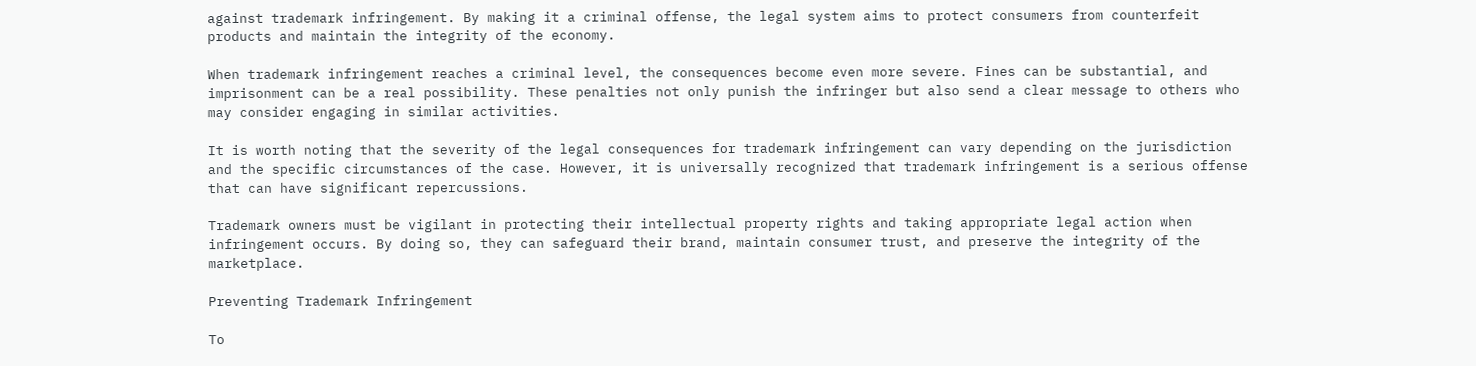against trademark infringement. By making it a criminal offense, the legal system aims to protect consumers from counterfeit products and maintain the integrity of the economy.

When trademark infringement reaches a criminal level, the consequences become even more severe. Fines can be substantial, and imprisonment can be a real possibility. These penalties not only punish the infringer but also send a clear message to others who may consider engaging in similar activities.

It is worth noting that the severity of the legal consequences for trademark infringement can vary depending on the jurisdiction and the specific circumstances of the case. However, it is universally recognized that trademark infringement is a serious offense that can have significant repercussions.

Trademark owners must be vigilant in protecting their intellectual property rights and taking appropriate legal action when infringement occurs. By doing so, they can safeguard their brand, maintain consumer trust, and preserve the integrity of the marketplace.

Preventing Trademark Infringement

To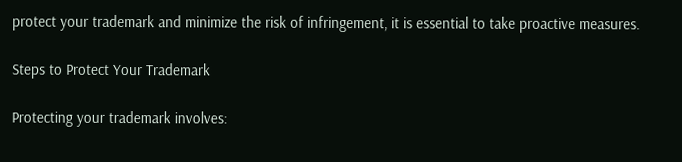protect your trademark and minimize the risk of infringement, it is essential to take proactive measures.

Steps to Protect Your Trademark

Protecting your trademark involves: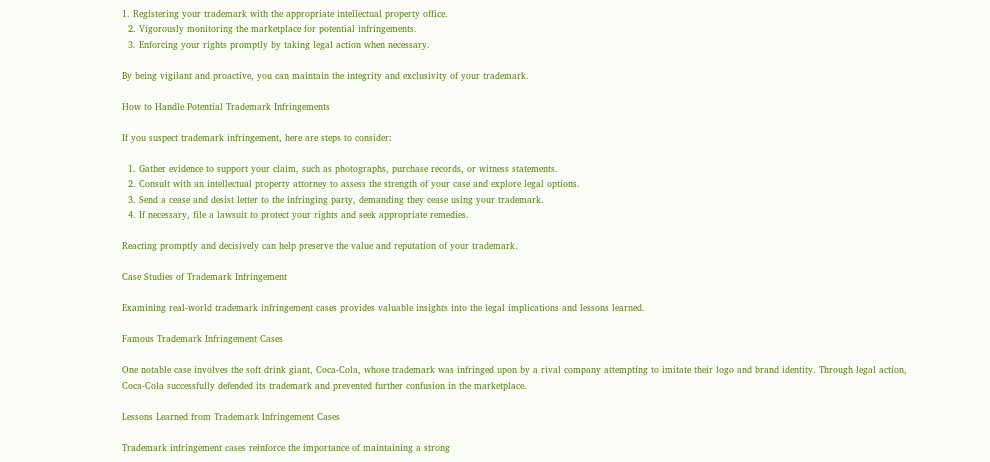1. Registering your trademark with the appropriate intellectual property office.
  2. Vigorously monitoring the marketplace for potential infringements.
  3. Enforcing your rights promptly by taking legal action when necessary.

By being vigilant and proactive, you can maintain the integrity and exclusivity of your trademark.

How to Handle Potential Trademark Infringements

If you suspect trademark infringement, here are steps to consider:

  1. Gather evidence to support your claim, such as photographs, purchase records, or witness statements.
  2. Consult with an intellectual property attorney to assess the strength of your case and explore legal options.
  3. Send a cease and desist letter to the infringing party, demanding they cease using your trademark.
  4. If necessary, file a lawsuit to protect your rights and seek appropriate remedies.

Reacting promptly and decisively can help preserve the value and reputation of your trademark.

Case Studies of Trademark Infringement

Examining real-world trademark infringement cases provides valuable insights into the legal implications and lessons learned.

Famous Trademark Infringement Cases

One notable case involves the soft drink giant, Coca-Cola, whose trademark was infringed upon by a rival company attempting to imitate their logo and brand identity. Through legal action, Coca-Cola successfully defended its trademark and prevented further confusion in the marketplace.

Lessons Learned from Trademark Infringement Cases

Trademark infringement cases reinforce the importance of maintaining a strong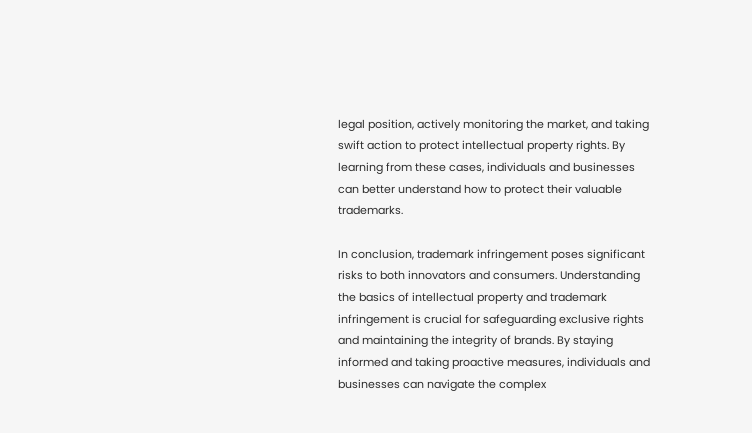legal position, actively monitoring the market, and taking swift action to protect intellectual property rights. By learning from these cases, individuals and businesses can better understand how to protect their valuable trademarks.

In conclusion, trademark infringement poses significant risks to both innovators and consumers. Understanding the basics of intellectual property and trademark infringement is crucial for safeguarding exclusive rights and maintaining the integrity of brands. By staying informed and taking proactive measures, individuals and businesses can navigate the complex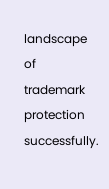landscape of trademark protection successfully.